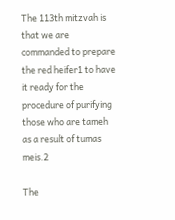The 113th mitzvah is that we are commanded to prepare the red heifer1 to have it ready for the procedure of purifying those who are tameh as a result of tumas meis.2

The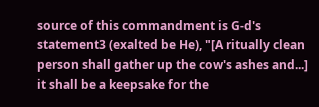source of this commandment is G‑d's statement3 (exalted be He), "[A ritually clean person shall gather up the cow's ashes and...] it shall be a keepsake for the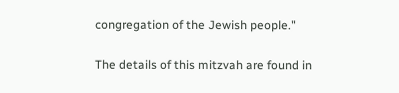congregation of the Jewish people."

The details of this mitzvah are found in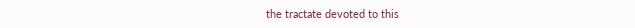the tractate devoted to this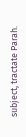subject, tractate Parah.